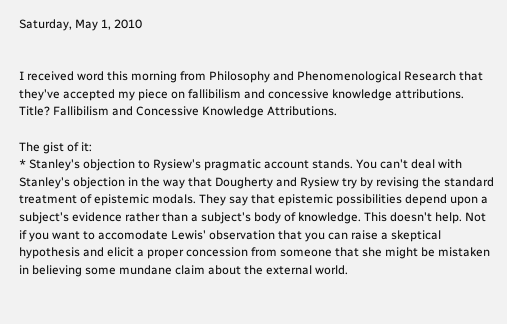Saturday, May 1, 2010


I received word this morning from Philosophy and Phenomenological Research that they've accepted my piece on fallibilism and concessive knowledge attributions. Title? Fallibilism and Concessive Knowledge Attributions.

The gist of it:
* Stanley's objection to Rysiew's pragmatic account stands. You can't deal with Stanley's objection in the way that Dougherty and Rysiew try by revising the standard treatment of epistemic modals. They say that epistemic possibilities depend upon a subject's evidence rather than a subject's body of knowledge. This doesn't help. Not if you want to accomodate Lewis' observation that you can raise a skeptical hypothesis and elicit a proper concession from someone that she might be mistaken in believing some mundane claim about the external world.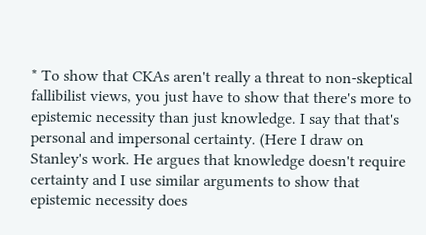* To show that CKAs aren't really a threat to non-skeptical fallibilist views, you just have to show that there's more to epistemic necessity than just knowledge. I say that that's personal and impersonal certainty. (Here I draw on Stanley's work. He argues that knowledge doesn't require certainty and I use similar arguments to show that epistemic necessity does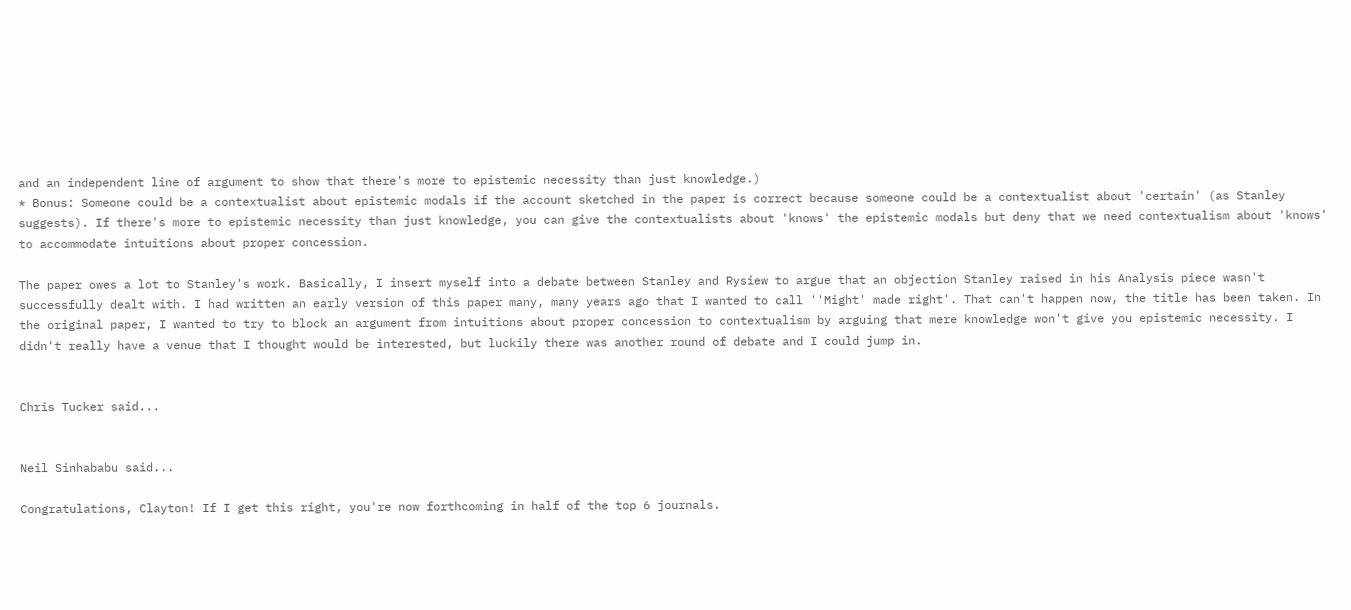and an independent line of argument to show that there's more to epistemic necessity than just knowledge.)
* Bonus: Someone could be a contextualist about epistemic modals if the account sketched in the paper is correct because someone could be a contextualist about 'certain' (as Stanley suggests). If there's more to epistemic necessity than just knowledge, you can give the contextualists about 'knows' the epistemic modals but deny that we need contextualism about 'knows' to accommodate intuitions about proper concession.

The paper owes a lot to Stanley's work. Basically, I insert myself into a debate between Stanley and Rysiew to argue that an objection Stanley raised in his Analysis piece wasn't successfully dealt with. I had written an early version of this paper many, many years ago that I wanted to call ''Might' made right'. That can't happen now, the title has been taken. In the original paper, I wanted to try to block an argument from intuitions about proper concession to contextualism by arguing that mere knowledge won't give you epistemic necessity. I didn't really have a venue that I thought would be interested, but luckily there was another round of debate and I could jump in.


Chris Tucker said...


Neil Sinhababu said...

Congratulations, Clayton! If I get this right, you're now forthcoming in half of the top 6 journals.